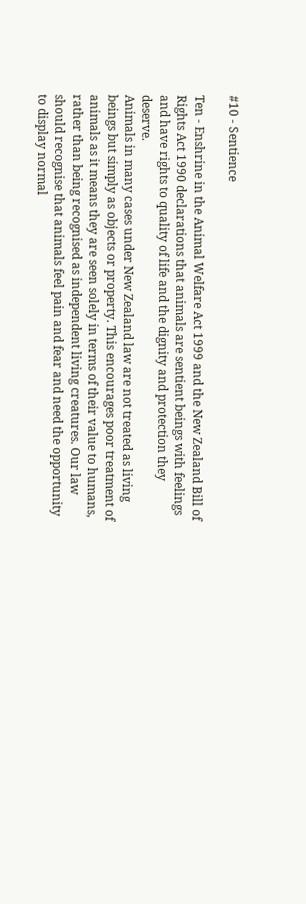#10 - Sentience

Ten - Enshrine in the Animal Welfare Act 1999 and the New Zealand Bill of Rights Act 1990 declarations that animals are sentient beings with feelings and have rights to quality of life and the dignity and protection they deserve.
Animals in many cases under New Zealand law are not treated as living beings but simply as objects or property. This encourages poor treatment of animals as it means they are seen solely in terms of their value to humans, rather than being recognised as independent living creatures. Our law should recognise that animals feel pain and fear and need the opportunity to display normal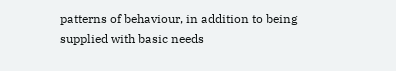patterns of behaviour, in addition to being supplied with basic needs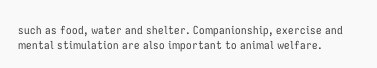such as food, water and shelter. Companionship, exercise and mental stimulation are also important to animal welfare.